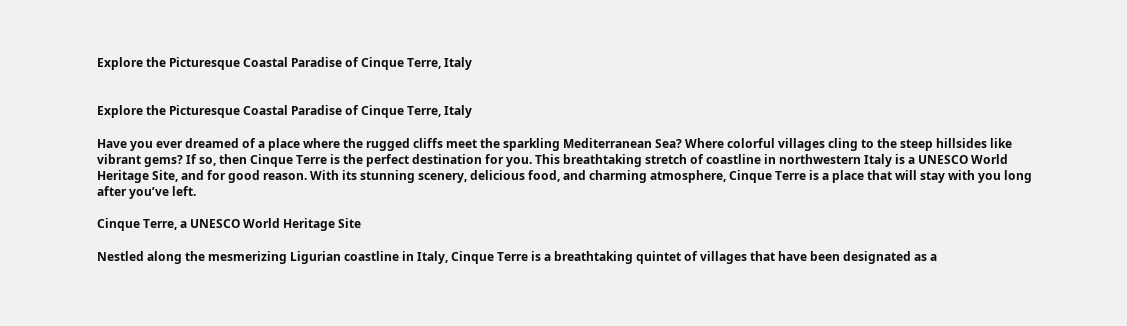Explore the Picturesque Coastal Paradise of Cinque Terre, Italy


Explore the Picturesque Coastal Paradise of Cinque Terre, Italy

Have you ever dreamed of a place where the rugged cliffs meet the sparkling Mediterranean Sea? Where colorful villages cling to the steep hillsides like vibrant gems? If so, then Cinque Terre is the perfect destination for you. This breathtaking stretch of coastline in northwestern Italy is a UNESCO World Heritage Site, and for good reason. With its stunning scenery, delicious food, and charming atmosphere, Cinque Terre is a place that will stay with you long after you’ve left.

Cinque Terre, a UNESCO World Heritage Site

Nestled along the mesmerizing Ligurian coastline in Italy, Cinque Terre is a breathtaking quintet of villages that have been designated as a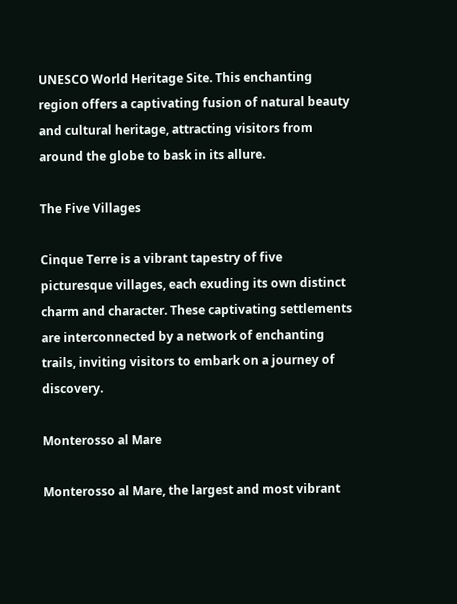UNESCO World Heritage Site. This enchanting region offers a captivating fusion of natural beauty and cultural heritage, attracting visitors from around the globe to bask in its allure.

The Five Villages

Cinque Terre is a vibrant tapestry of five picturesque villages, each exuding its own distinct charm and character. These captivating settlements are interconnected by a network of enchanting trails, inviting visitors to embark on a journey of discovery.

Monterosso al Mare

Monterosso al Mare, the largest and most vibrant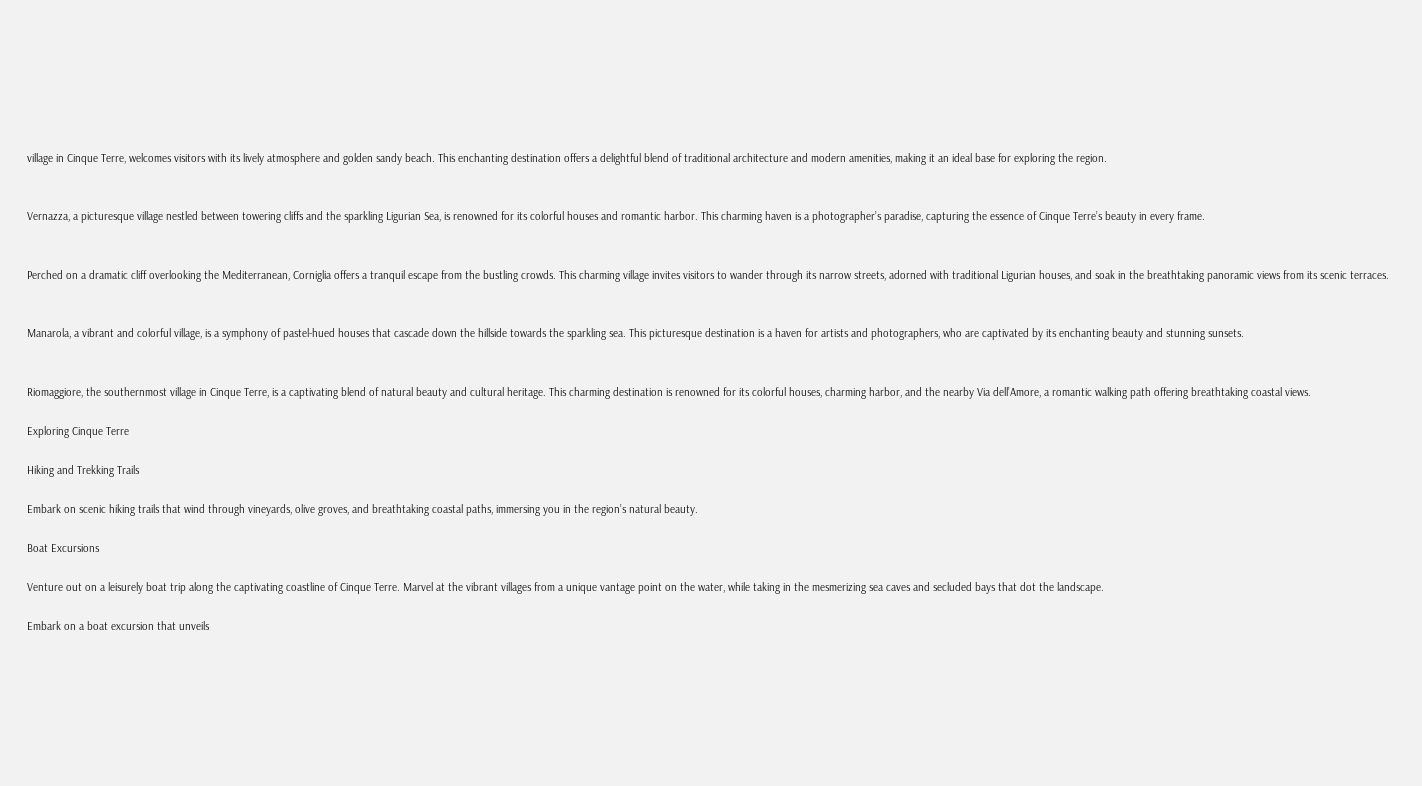village in Cinque Terre, welcomes visitors with its lively atmosphere and golden sandy beach. This enchanting destination offers a delightful blend of traditional architecture and modern amenities, making it an ideal base for exploring the region.


Vernazza, a picturesque village nestled between towering cliffs and the sparkling Ligurian Sea, is renowned for its colorful houses and romantic harbor. This charming haven is a photographer’s paradise, capturing the essence of Cinque Terre’s beauty in every frame.


Perched on a dramatic cliff overlooking the Mediterranean, Corniglia offers a tranquil escape from the bustling crowds. This charming village invites visitors to wander through its narrow streets, adorned with traditional Ligurian houses, and soak in the breathtaking panoramic views from its scenic terraces.


Manarola, a vibrant and colorful village, is a symphony of pastel-hued houses that cascade down the hillside towards the sparkling sea. This picturesque destination is a haven for artists and photographers, who are captivated by its enchanting beauty and stunning sunsets.


Riomaggiore, the southernmost village in Cinque Terre, is a captivating blend of natural beauty and cultural heritage. This charming destination is renowned for its colorful houses, charming harbor, and the nearby Via dell’Amore, a romantic walking path offering breathtaking coastal views.

Exploring Cinque Terre

Hiking and Trekking Trails

Embark on scenic hiking trails that wind through vineyards, olive groves, and breathtaking coastal paths, immersing you in the region’s natural beauty.

Boat Excursions

Venture out on a leisurely boat trip along the captivating coastline of Cinque Terre. Marvel at the vibrant villages from a unique vantage point on the water, while taking in the mesmerizing sea caves and secluded bays that dot the landscape.

Embark on a boat excursion that unveils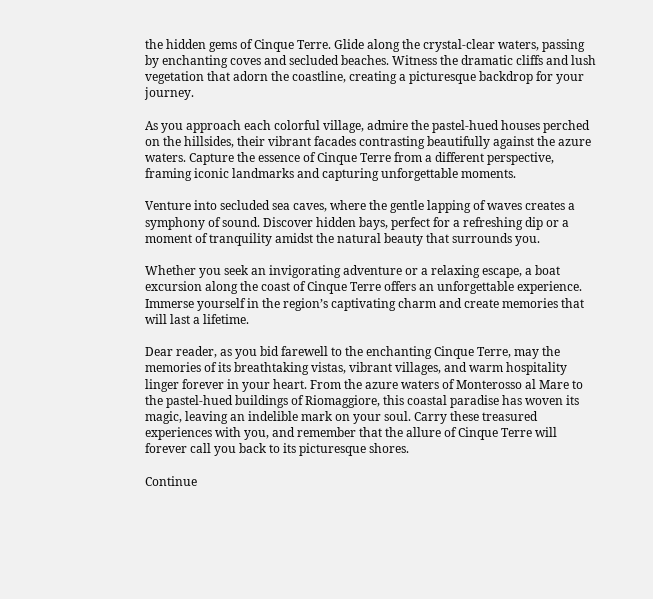the hidden gems of Cinque Terre. Glide along the crystal-clear waters, passing by enchanting coves and secluded beaches. Witness the dramatic cliffs and lush vegetation that adorn the coastline, creating a picturesque backdrop for your journey.

As you approach each colorful village, admire the pastel-hued houses perched on the hillsides, their vibrant facades contrasting beautifully against the azure waters. Capture the essence of Cinque Terre from a different perspective, framing iconic landmarks and capturing unforgettable moments.

Venture into secluded sea caves, where the gentle lapping of waves creates a symphony of sound. Discover hidden bays, perfect for a refreshing dip or a moment of tranquility amidst the natural beauty that surrounds you.

Whether you seek an invigorating adventure or a relaxing escape, a boat excursion along the coast of Cinque Terre offers an unforgettable experience. Immerse yourself in the region’s captivating charm and create memories that will last a lifetime.

Dear reader, as you bid farewell to the enchanting Cinque Terre, may the memories of its breathtaking vistas, vibrant villages, and warm hospitality linger forever in your heart. From the azure waters of Monterosso al Mare to the pastel-hued buildings of Riomaggiore, this coastal paradise has woven its magic, leaving an indelible mark on your soul. Carry these treasured experiences with you, and remember that the allure of Cinque Terre will forever call you back to its picturesque shores.

Continue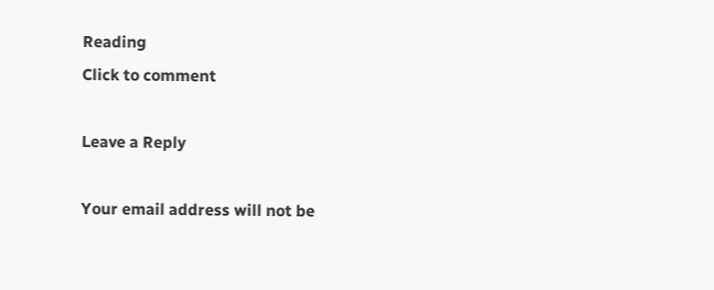Reading
Click to comment

Leave a Reply

Your email address will not be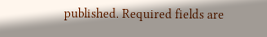published. Required fields are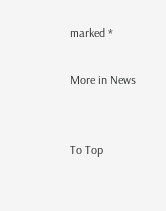marked *

More in News


To Top